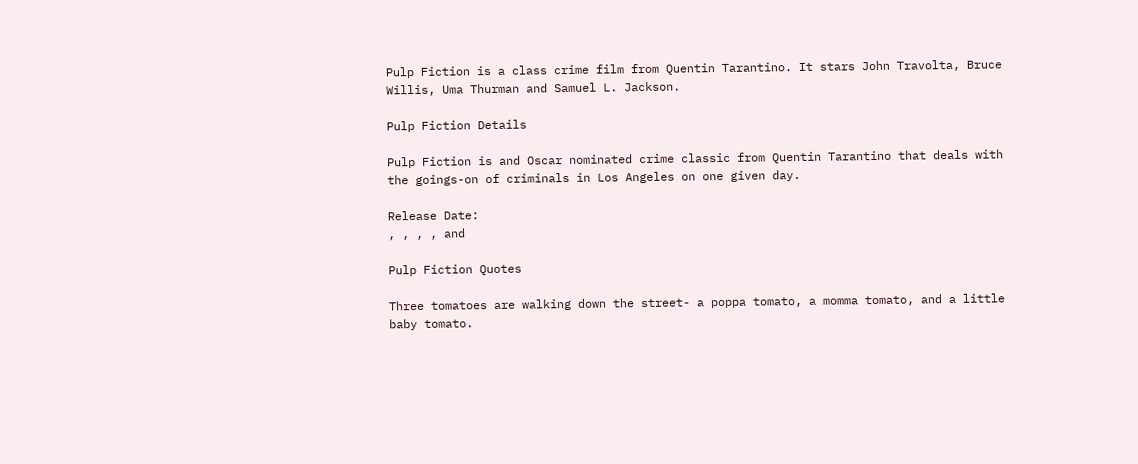Pulp Fiction is a class crime film from Quentin Tarantino. It stars John Travolta, Bruce Willis, Uma Thurman and Samuel L. Jackson.

Pulp Fiction Details

Pulp Fiction is and Oscar nominated crime classic from Quentin Tarantino that deals with the goings-on of criminals in Los Angeles on one given day.

Release Date:
, , , , and

Pulp Fiction Quotes

Three tomatoes are walking down the street- a poppa tomato, a momma tomato, and a little baby tomato.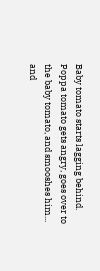Baby tomato starts lagging behind. Poppa tomato gets angry, goes over to the baby tomato, and smooshes him... and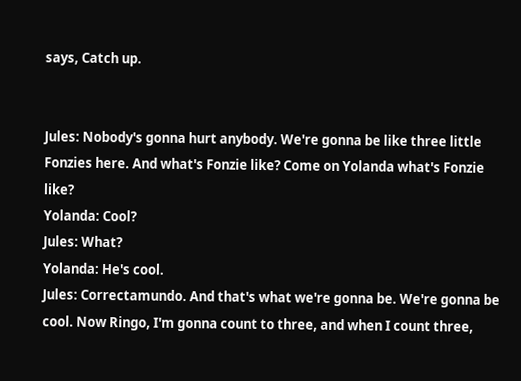says, Catch up.


Jules: Nobody's gonna hurt anybody. We're gonna be like three little Fonzies here. And what's Fonzie like? Come on Yolanda what's Fonzie like?
Yolanda: Cool?
Jules: What?
Yolanda: He's cool.
Jules: Correctamundo. And that's what we're gonna be. We're gonna be cool. Now Ringo, I'm gonna count to three, and when I count three,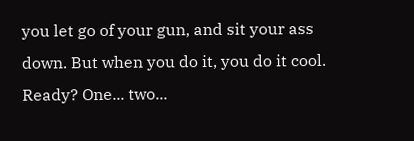you let go of your gun, and sit your ass down. But when you do it, you do it cool. Ready? One... two...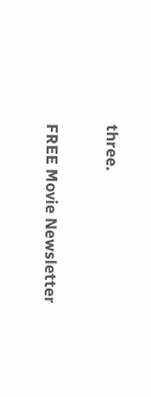three.

FREE Movie Newsletter